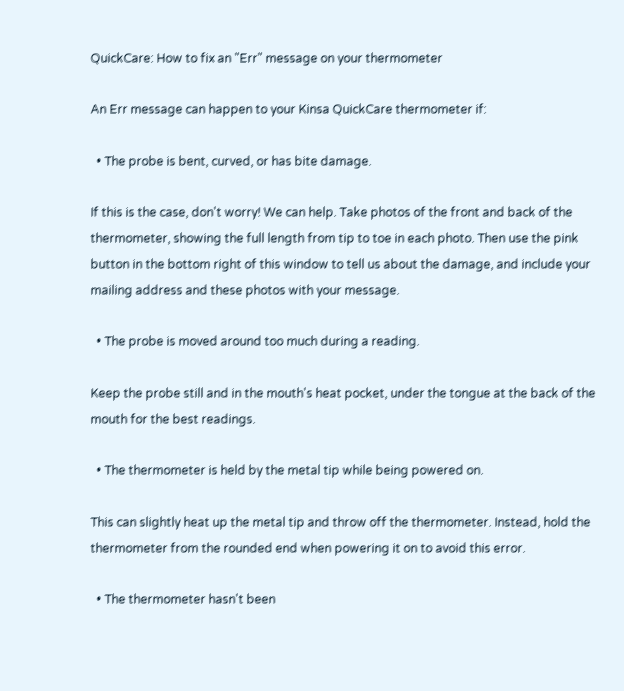QuickCare: How to fix an "Err" message on your thermometer

An Err message can happen to your Kinsa QuickCare thermometer if:

  • The probe is bent, curved, or has bite damage.

If this is the case, don't worry! We can help. Take photos of the front and back of the thermometer, showing the full length from tip to toe in each photo. Then use the pink button in the bottom right of this window to tell us about the damage, and include your mailing address and these photos with your message.

  • The probe is moved around too much during a reading.

Keep the probe still and in the mouth's heat pocket, under the tongue at the back of the mouth for the best readings.

  • The thermometer is held by the metal tip while being powered on.

This can slightly heat up the metal tip and throw off the thermometer. Instead, hold the thermometer from the rounded end when powering it on to avoid this error.

  • The thermometer hasn't been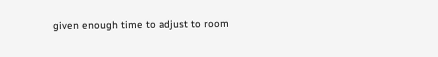given enough time to adjust to room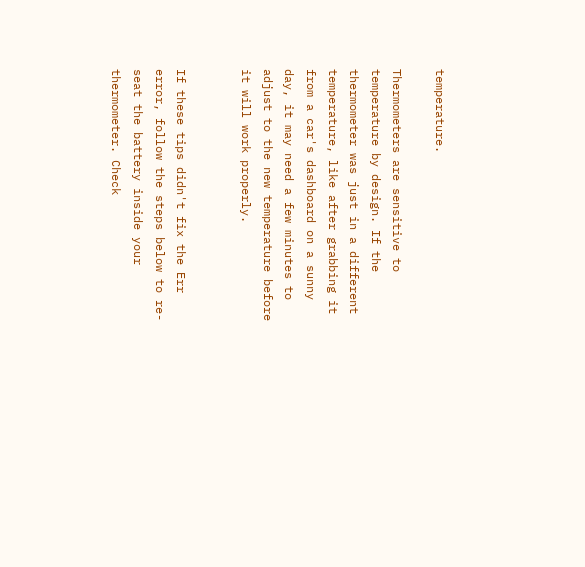temperature.

Thermometers are sensitive to temperature by design. If the thermometer was just in a different temperature, like after grabbing it from a car's dashboard on a sunny day, it may need a few minutes to adjust to the new temperature before it will work properly.


If these tips didn't fix the Err error, follow the steps below to re-seat the battery inside your thermometer. Check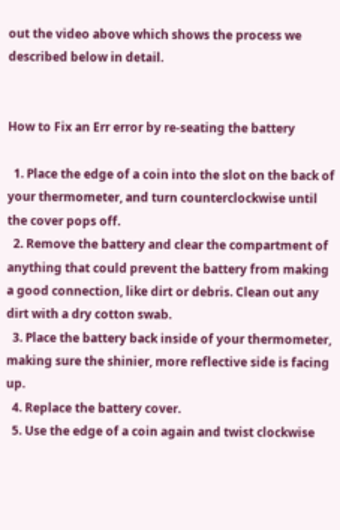out the video above which shows the process we described below in detail.


How to Fix an Err error by re-seating the battery

  1. Place the edge of a coin into the slot on the back of your thermometer, and turn counterclockwise until the cover pops off.
  2. Remove the battery and clear the compartment of anything that could prevent the battery from making a good connection, like dirt or debris. Clean out any dirt with a dry cotton swab.
  3. Place the battery back inside of your thermometer, making sure the shinier, more reflective side is facing up.
  4. Replace the battery cover.
  5. Use the edge of a coin again and twist clockwise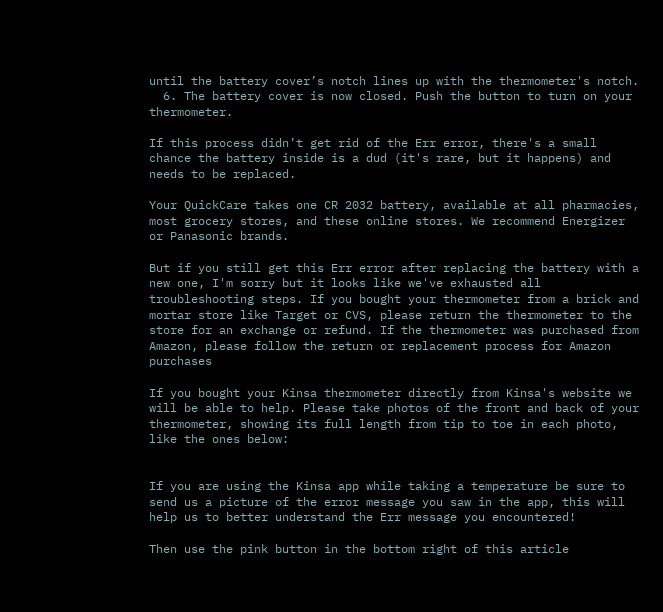until the battery cover’s notch lines up with the thermometer's notch.
  6. The battery cover is now closed. Push the button to turn on your thermometer.

If this process didn’t get rid of the Err error, there's a small chance the battery inside is a dud (it's rare, but it happens) and needs to be replaced.

Your QuickCare takes one CR 2032 battery, available at all pharmacies, most grocery stores, and these online stores. We recommend Energizer or Panasonic brands.

But if you still get this Err error after replacing the battery with a new one, I'm sorry but it looks like we've exhausted all troubleshooting steps. If you bought your thermometer from a brick and mortar store like Target or CVS, please return the thermometer to the store for an exchange or refund. If the thermometer was purchased from Amazon, please follow the return or replacement process for Amazon purchases

If you bought your Kinsa thermometer directly from Kinsa's website we will be able to help. Please take photos of the front and back of your thermometer, showing its full length from tip to toe in each photo, like the ones below:


If you are using the Kinsa app while taking a temperature be sure to send us a picture of the error message you saw in the app, this will help us to better understand the Err message you encountered!

Then use the pink button in the bottom right of this article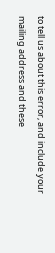to tell us about this error, and include your mailing address and these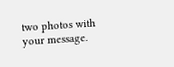two photos with your message.